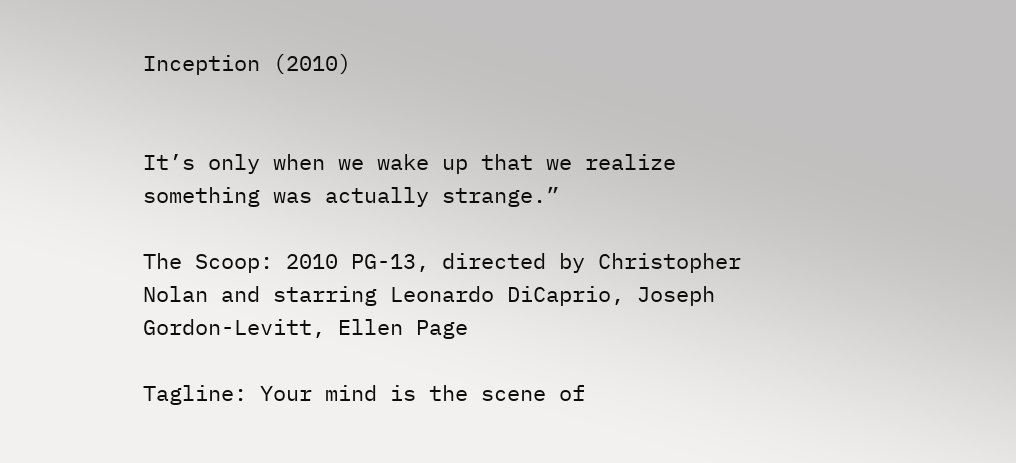Inception (2010)


It’s only when we wake up that we realize something was actually strange.”

The Scoop: 2010 PG-13, directed by Christopher Nolan and starring Leonardo DiCaprio, Joseph Gordon-Levitt, Ellen Page

Tagline: Your mind is the scene of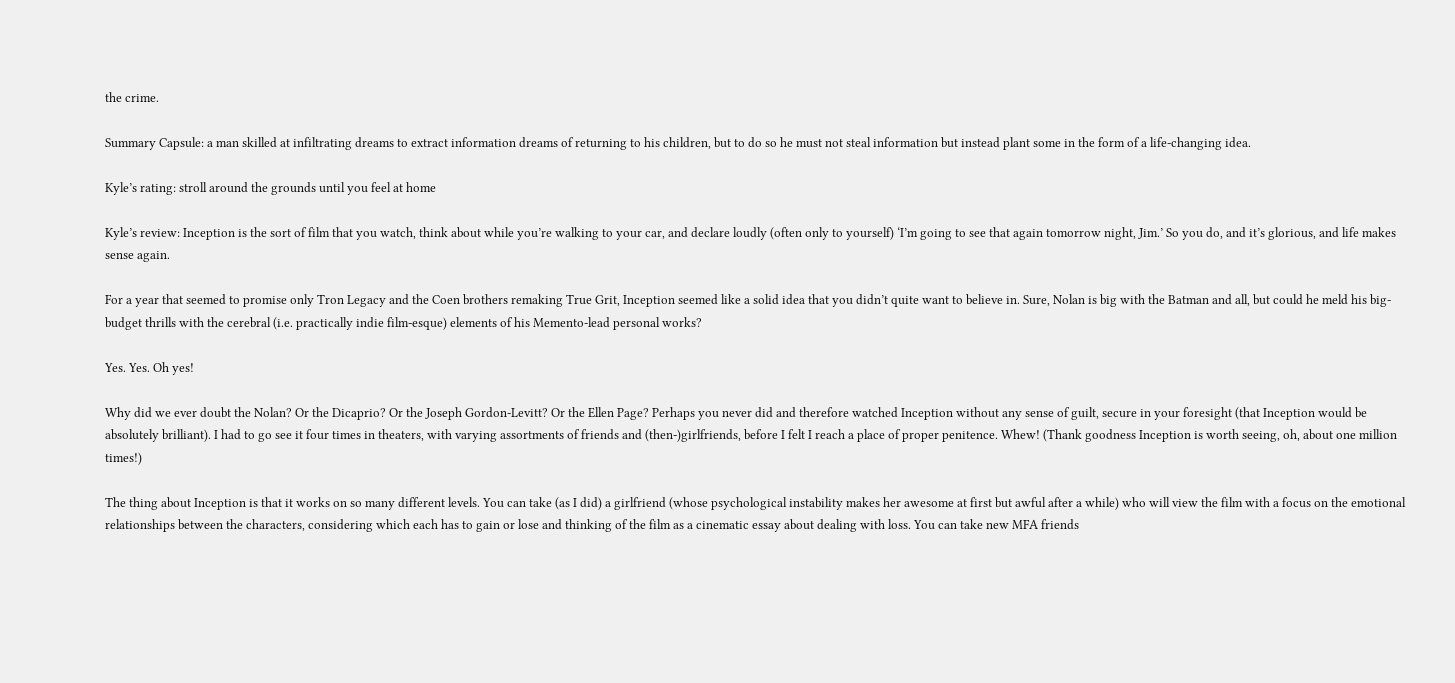the crime.

Summary Capsule: a man skilled at infiltrating dreams to extract information dreams of returning to his children, but to do so he must not steal information but instead plant some in the form of a life-changing idea.

Kyle’s rating: stroll around the grounds until you feel at home

Kyle’s review: Inception is the sort of film that you watch, think about while you’re walking to your car, and declare loudly (often only to yourself) ‘I’m going to see that again tomorrow night, Jim.’ So you do, and it’s glorious, and life makes sense again.

For a year that seemed to promise only Tron Legacy and the Coen brothers remaking True Grit, Inception seemed like a solid idea that you didn’t quite want to believe in. Sure, Nolan is big with the Batman and all, but could he meld his big-budget thrills with the cerebral (i.e. practically indie film-esque) elements of his Memento-lead personal works?

Yes. Yes. Oh yes!

Why did we ever doubt the Nolan? Or the Dicaprio? Or the Joseph Gordon-Levitt? Or the Ellen Page? Perhaps you never did and therefore watched Inception without any sense of guilt, secure in your foresight (that Inception would be absolutely brilliant). I had to go see it four times in theaters, with varying assortments of friends and (then-)girlfriends, before I felt I reach a place of proper penitence. Whew! (Thank goodness Inception is worth seeing, oh, about one million times!)

The thing about Inception is that it works on so many different levels. You can take (as I did) a girlfriend (whose psychological instability makes her awesome at first but awful after a while) who will view the film with a focus on the emotional relationships between the characters, considering which each has to gain or lose and thinking of the film as a cinematic essay about dealing with loss. You can take new MFA friends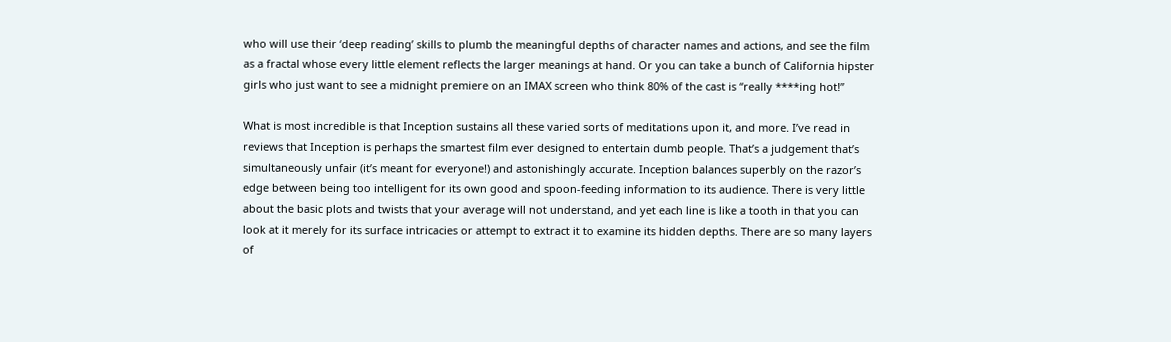who will use their ‘deep reading’ skills to plumb the meaningful depths of character names and actions, and see the film as a fractal whose every little element reflects the larger meanings at hand. Or you can take a bunch of California hipster girls who just want to see a midnight premiere on an IMAX screen who think 80% of the cast is “really ****ing hot!”

What is most incredible is that Inception sustains all these varied sorts of meditations upon it, and more. I’ve read in reviews that Inception is perhaps the smartest film ever designed to entertain dumb people. That’s a judgement that’s simultaneously unfair (it’s meant for everyone!) and astonishingly accurate. Inception balances superbly on the razor’s edge between being too intelligent for its own good and spoon-feeding information to its audience. There is very little about the basic plots and twists that your average will not understand, and yet each line is like a tooth in that you can look at it merely for its surface intricacies or attempt to extract it to examine its hidden depths. There are so many layers of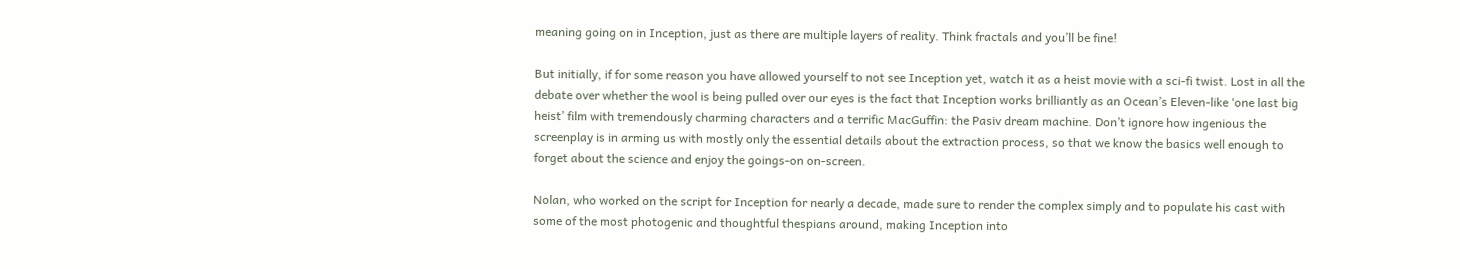meaning going on in Inception, just as there are multiple layers of reality. Think fractals and you’ll be fine!

But initially, if for some reason you have allowed yourself to not see Inception yet, watch it as a heist movie with a sci-fi twist. Lost in all the debate over whether the wool is being pulled over our eyes is the fact that Inception works brilliantly as an Ocean’s Eleven-like ‘one last big heist’ film with tremendously charming characters and a terrific MacGuffin: the Pasiv dream machine. Don’t ignore how ingenious the screenplay is in arming us with mostly only the essential details about the extraction process, so that we know the basics well enough to forget about the science and enjoy the goings-on on-screen.

Nolan, who worked on the script for Inception for nearly a decade, made sure to render the complex simply and to populate his cast with some of the most photogenic and thoughtful thespians around, making Inception into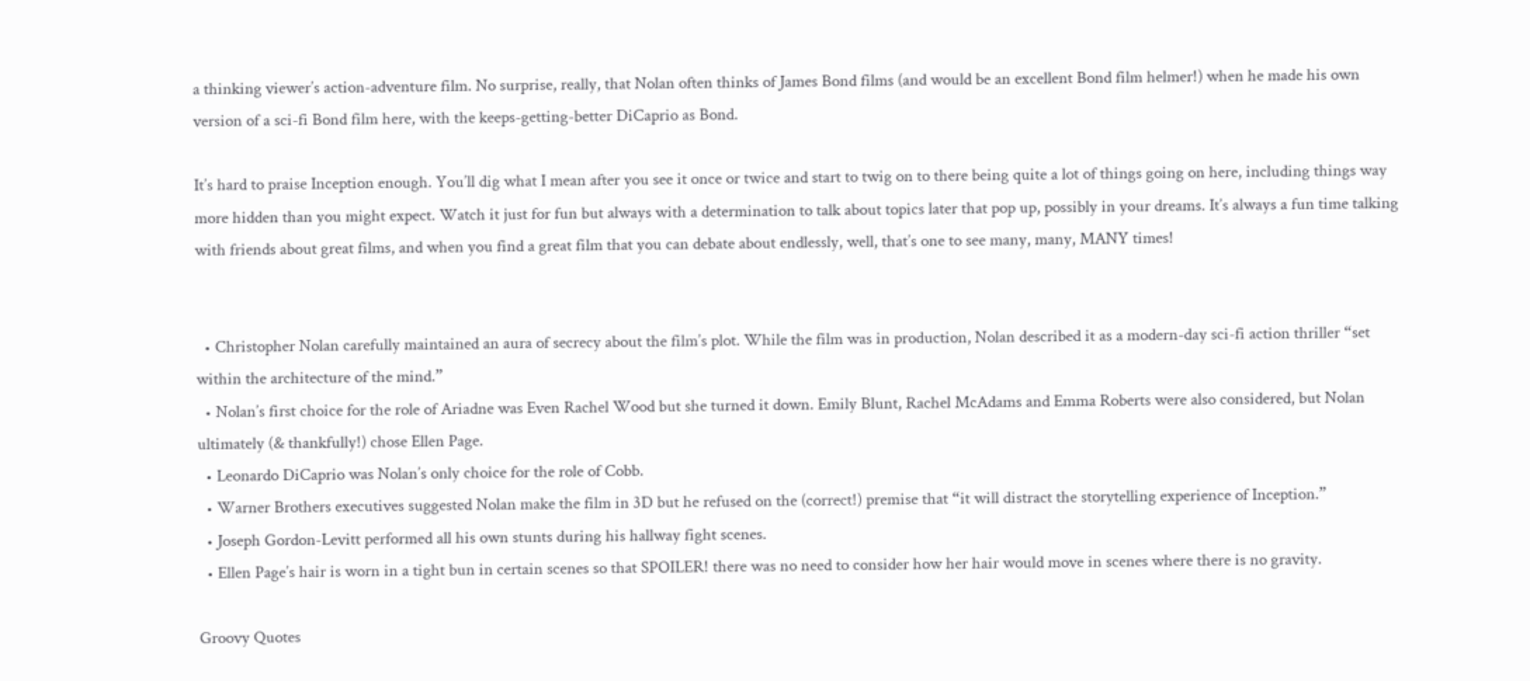a thinking viewer’s action-adventure film. No surprise, really, that Nolan often thinks of James Bond films (and would be an excellent Bond film helmer!) when he made his own version of a sci-fi Bond film here, with the keeps-getting-better DiCaprio as Bond.

It’s hard to praise Inception enough. You’ll dig what I mean after you see it once or twice and start to twig on to there being quite a lot of things going on here, including things way more hidden than you might expect. Watch it just for fun but always with a determination to talk about topics later that pop up, possibly in your dreams. It’s always a fun time talking with friends about great films, and when you find a great film that you can debate about endlessly, well, that’s one to see many, many, MANY times!


  • Christopher Nolan carefully maintained an aura of secrecy about the film’s plot. While the film was in production, Nolan described it as a modern-day sci-fi action thriller “set within the architecture of the mind.”
  • Nolan’s first choice for the role of Ariadne was Even Rachel Wood but she turned it down. Emily Blunt, Rachel McAdams and Emma Roberts were also considered, but Nolan ultimately (& thankfully!) chose Ellen Page.
  • Leonardo DiCaprio was Nolan’s only choice for the role of Cobb.
  • Warner Brothers executives suggested Nolan make the film in 3D but he refused on the (correct!) premise that “it will distract the storytelling experience of Inception.”
  • Joseph Gordon-Levitt performed all his own stunts during his hallway fight scenes.
  • Ellen Page’s hair is worn in a tight bun in certain scenes so that SPOILER! there was no need to consider how her hair would move in scenes where there is no gravity.

Groovy Quotes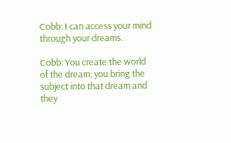Cobb: I can access your mind through your dreams.

Cobb: You create the world of the dream, you bring the subject into that dream and they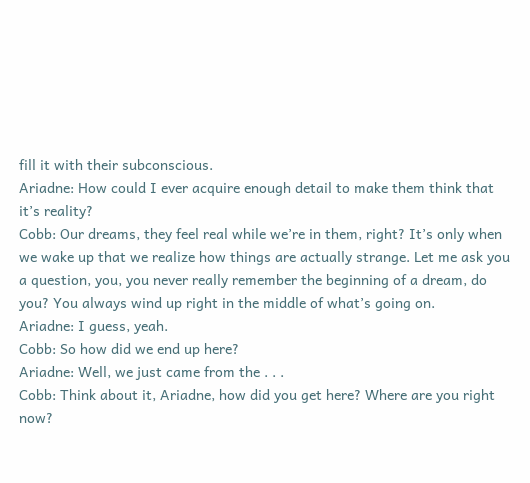fill it with their subconscious.
Ariadne: How could I ever acquire enough detail to make them think that it’s reality?
Cobb: Our dreams, they feel real while we’re in them, right? It’s only when we wake up that we realize how things are actually strange. Let me ask you a question, you, you never really remember the beginning of a dream, do you? You always wind up right in the middle of what’s going on.
Ariadne: I guess, yeah.
Cobb: So how did we end up here?
Ariadne: Well, we just came from the . . .
Cobb: Think about it, Ariadne, how did you get here? Where are you right now?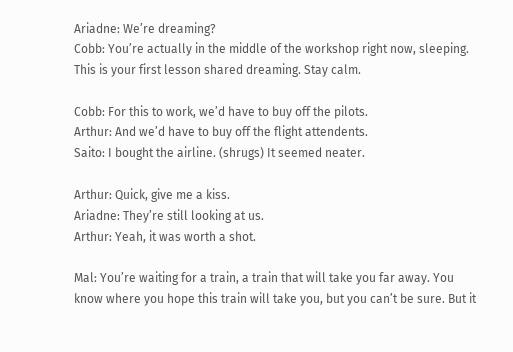Ariadne: We’re dreaming?
Cobb: You’re actually in the middle of the workshop right now, sleeping. This is your first lesson shared dreaming. Stay calm.

Cobb: For this to work, we’d have to buy off the pilots.
Arthur: And we’d have to buy off the flight attendents.
Saito: I bought the airline. (shrugs) It seemed neater.

Arthur: Quick, give me a kiss.
Ariadne: They’re still looking at us.
Arthur: Yeah, it was worth a shot.

Mal: You’re waiting for a train, a train that will take you far away. You know where you hope this train will take you, but you can’t be sure. But it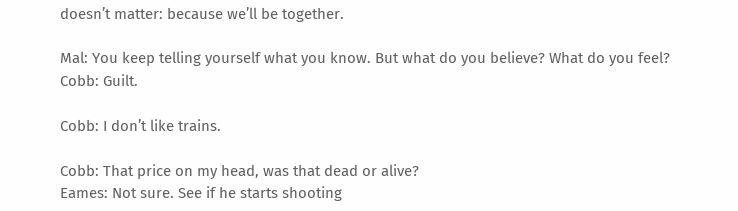doesn’t matter: because we’ll be together.

Mal: You keep telling yourself what you know. But what do you believe? What do you feel?
Cobb: Guilt.

Cobb: I don’t like trains.

Cobb: That price on my head, was that dead or alive?
Eames: Not sure. See if he starts shooting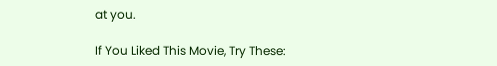at you.

If You Liked This Movie, Try These: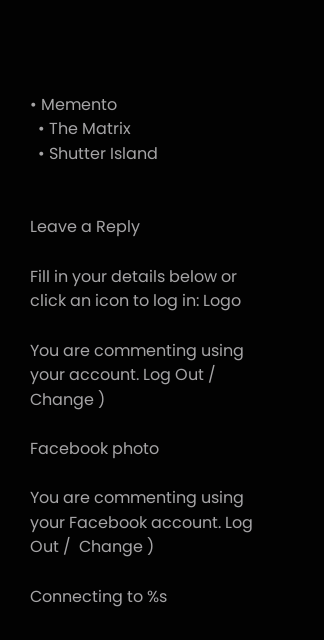• Memento
  • The Matrix
  • Shutter Island


Leave a Reply

Fill in your details below or click an icon to log in: Logo

You are commenting using your account. Log Out /  Change )

Facebook photo

You are commenting using your Facebook account. Log Out /  Change )

Connecting to %s